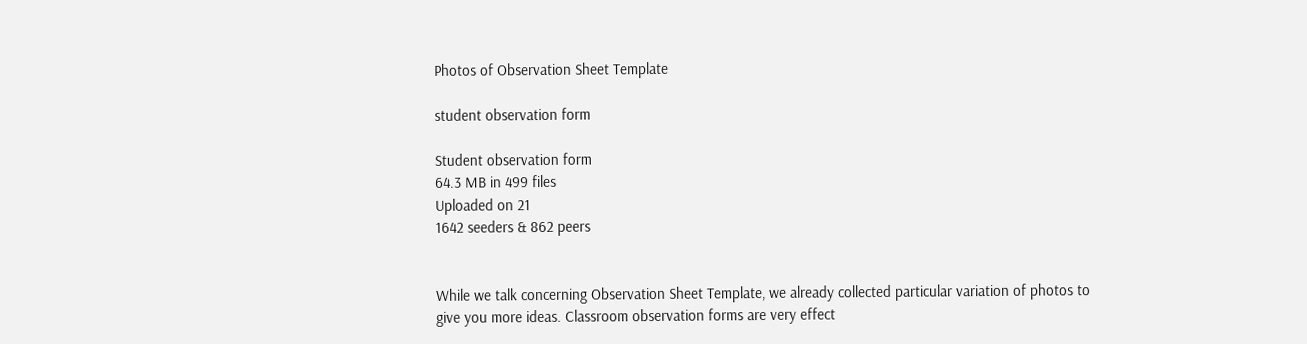Photos of Observation Sheet Template

student observation form

Student observation form
64.3 MB in 499 files
Uploaded on 21
1642 seeders & 862 peers


While we talk concerning Observation Sheet Template, we already collected particular variation of photos to give you more ideas. Classroom observation forms are very effect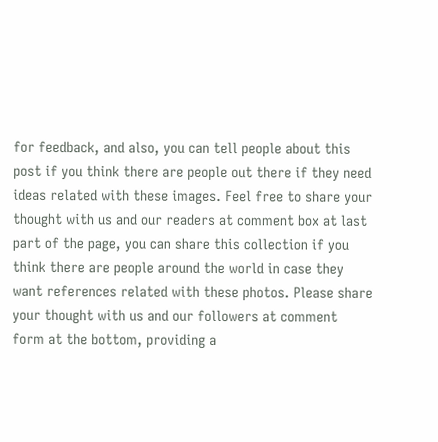for feedback, and also, you can tell people about this post if you think there are people out there if they need ideas related with these images. Feel free to share your thought with us and our readers at comment box at last part of the page, you can share this collection if you think there are people around the world in case they want references related with these photos. Please share your thought with us and our followers at comment form at the bottom, providing a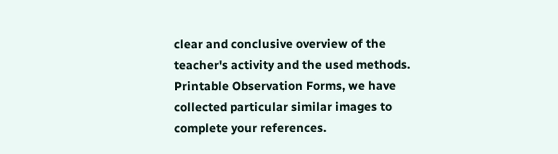clear and conclusive overview of the teacher's activity and the used methods. Printable Observation Forms, we have collected particular similar images to complete your references.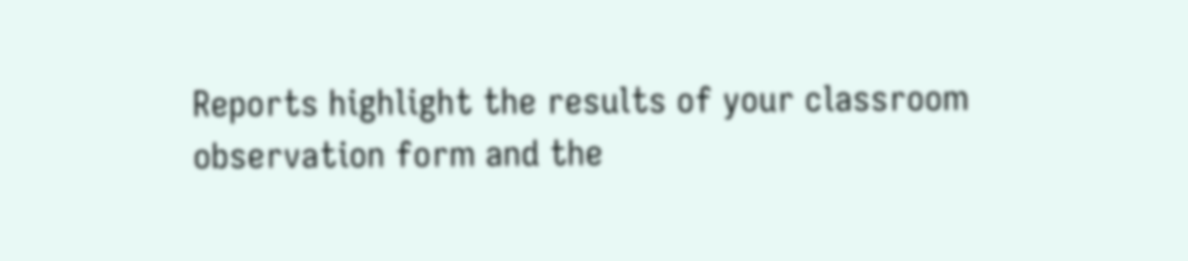Reports highlight the results of your classroom observation form and the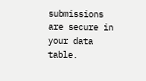submissions are secure in your data table.